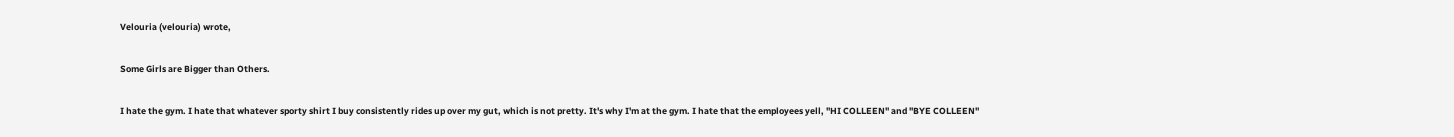Velouria (velouria) wrote,

Some Girls are Bigger than Others.

I hate the gym. I hate that whatever sporty shirt I buy consistently rides up over my gut, which is not pretty. It's why I'm at the gym. I hate that the employees yell, "HI COLLEEN" and "BYE COLLEEN"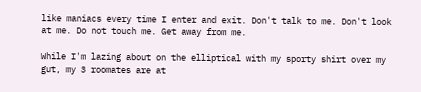like maniacs every time I enter and exit. Don't talk to me. Don't look at me. Do not touch me. Get away from me.

While I'm lazing about on the elliptical with my sporty shirt over my gut, my 3 roomates are at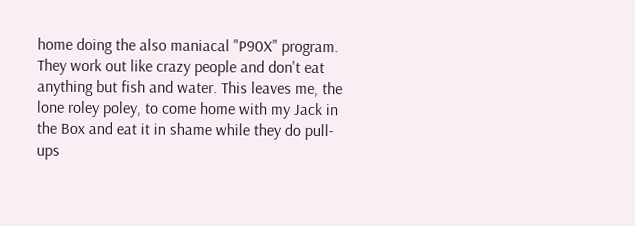home doing the also maniacal "P90X" program. They work out like crazy people and don't eat anything but fish and water. This leaves me, the lone roley poley, to come home with my Jack in the Box and eat it in shame while they do pull-ups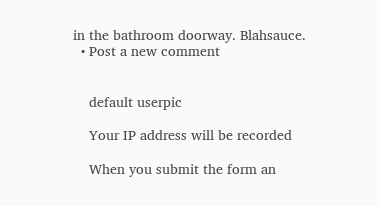in the bathroom doorway. Blahsauce.
  • Post a new comment


    default userpic

    Your IP address will be recorded

    When you submit the form an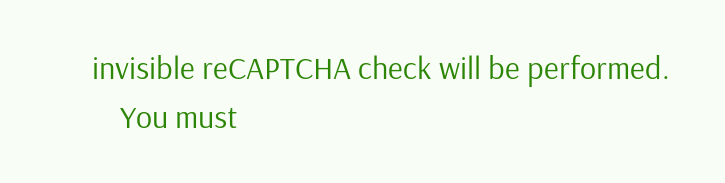invisible reCAPTCHA check will be performed.
    You must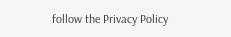follow the Privacy Policy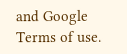and Google Terms of use.